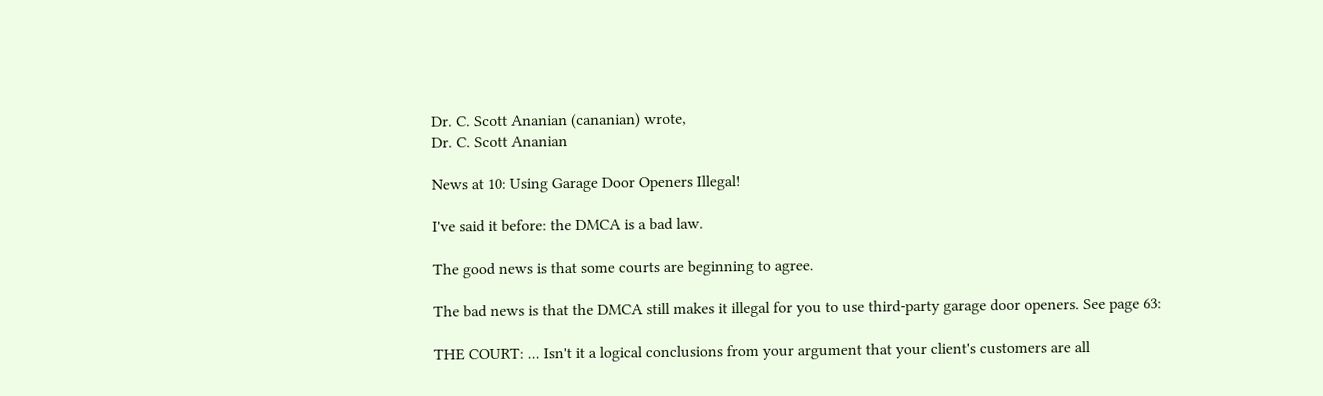Dr. C. Scott Ananian (cananian) wrote,
Dr. C. Scott Ananian

News at 10: Using Garage Door Openers Illegal!

I've said it before: the DMCA is a bad law.

The good news is that some courts are beginning to agree.

The bad news is that the DMCA still makes it illegal for you to use third-party garage door openers. See page 63:

THE COURT: ... Isn't it a logical conclusions from your argument that your client's customers are all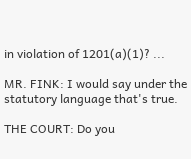in violation of 1201(a)(1)? ...

MR. FINK: I would say under the statutory language that's true.

THE COURT: Do you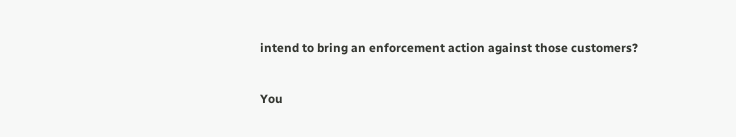intend to bring an enforcement action against those customers?

You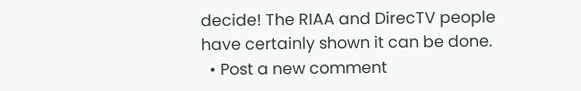decide! The RIAA and DirecTV people have certainly shown it can be done.
  • Post a new comment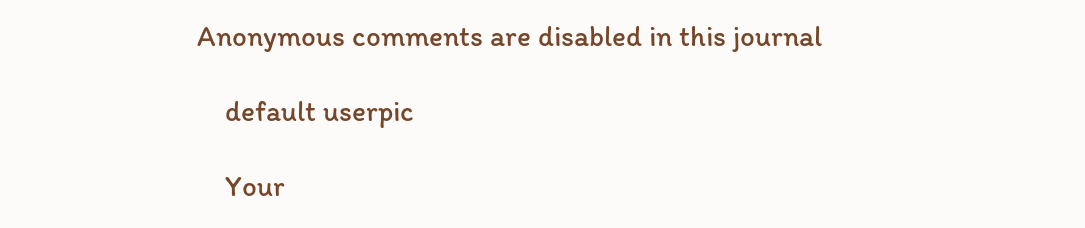Anonymous comments are disabled in this journal

    default userpic

    Your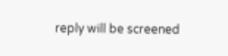reply will be screened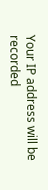Your IP address will be recorded